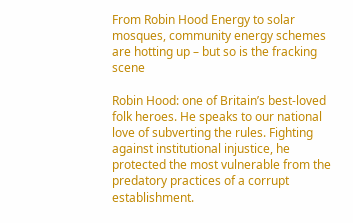From Robin Hood Energy to solar mosques, community energy schemes are hotting up – but so is the fracking scene

Robin Hood: one of Britain’s best-loved folk heroes. He speaks to our national love of subverting the rules. Fighting against institutional injustice, he protected the most vulnerable from the predatory practices of a corrupt establishment.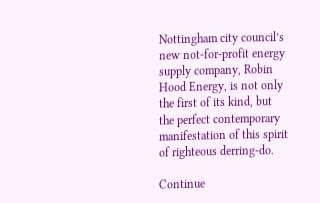Nottingham city council’s new not-for-profit energy supply company, Robin Hood Energy, is not only the first of its kind, but the perfect contemporary manifestation of this spirit of righteous derring-do.

Continue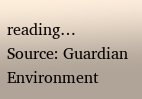reading…
Source: Guardian Environment